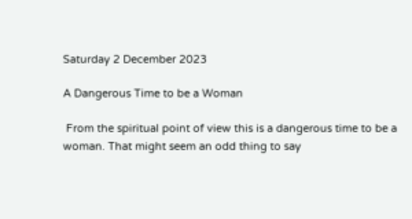Saturday 2 December 2023

A Dangerous Time to be a Woman

 From the spiritual point of view this is a dangerous time to be a woman. That might seem an odd thing to say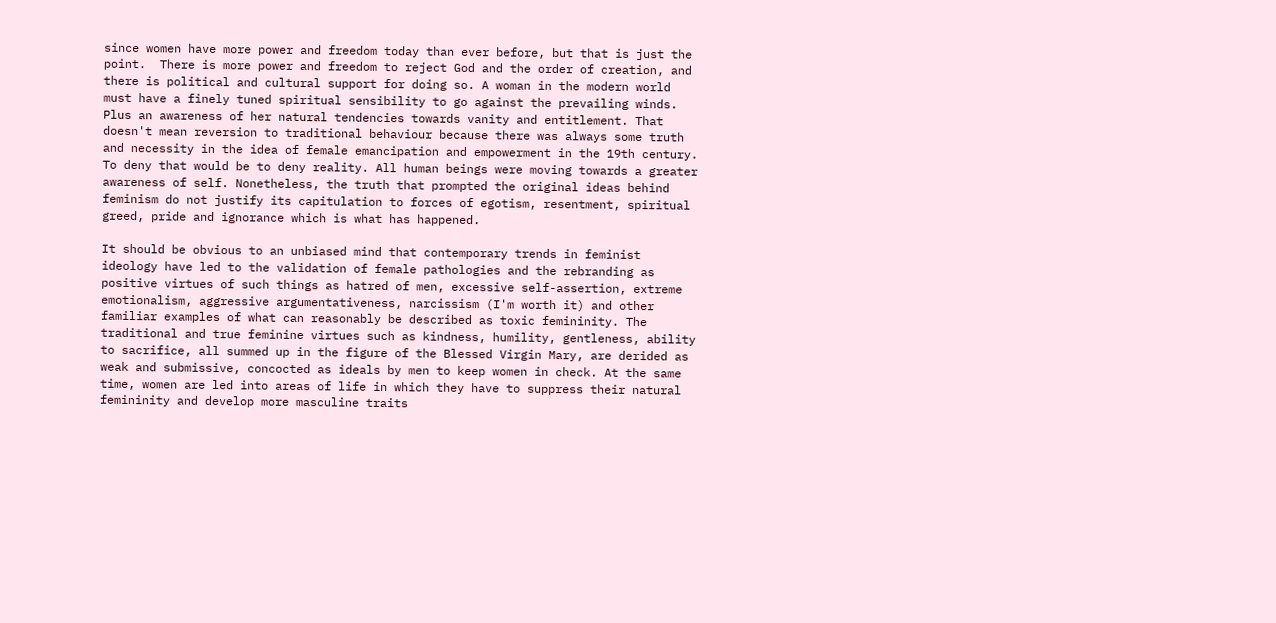since women have more power and freedom today than ever before, but that is just the point.  There is more power and freedom to reject God and the order of creation, and there is political and cultural support for doing so. A woman in the modern world must have a finely tuned spiritual sensibility to go against the prevailing winds. Plus an awareness of her natural tendencies towards vanity and entitlement. That doesn't mean reversion to traditional behaviour because there was always some truth and necessity in the idea of female emancipation and empowerment in the 19th century. To deny that would be to deny reality. All human beings were moving towards a greater awareness of self. Nonetheless, the truth that prompted the original ideas behind feminism do not justify its capitulation to forces of egotism, resentment, spiritual greed, pride and ignorance which is what has happened.

It should be obvious to an unbiased mind that contemporary trends in feminist ideology have led to the validation of female pathologies and the rebranding as positive virtues of such things as hatred of men, excessive self-assertion, extreme emotionalism, aggressive argumentativeness, narcissism (I'm worth it) and other familiar examples of what can reasonably be described as toxic femininity. The traditional and true feminine virtues such as kindness, humility, gentleness, ability to sacrifice, all summed up in the figure of the Blessed Virgin Mary, are derided as weak and submissive, concocted as ideals by men to keep women in check. At the same time, women are led into areas of life in which they have to suppress their natural femininity and develop more masculine traits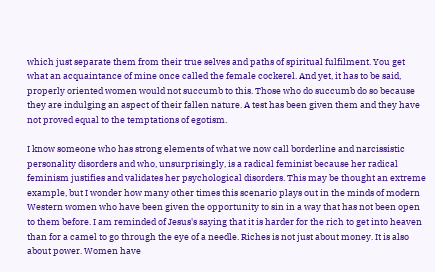which just separate them from their true selves and paths of spiritual fulfilment. You get what an acquaintance of mine once called the female cockerel. And yet, it has to be said, properly oriented women would not succumb to this. Those who do succumb do so because they are indulging an aspect of their fallen nature. A test has been given them and they have not proved equal to the temptations of egotism.

I know someone who has strong elements of what we now call borderline and narcissistic personality disorders and who, unsurprisingly, is a radical feminist because her radical feminism justifies and validates her psychological disorders. This may be thought an extreme example, but I wonder how many other times this scenario plays out in the minds of modern Western women who have been given the opportunity to sin in a way that has not been open to them before. I am reminded of Jesus's saying that it is harder for the rich to get into heaven than for a camel to go through the eye of a needle. Riches is not just about money. It is also about power. Women have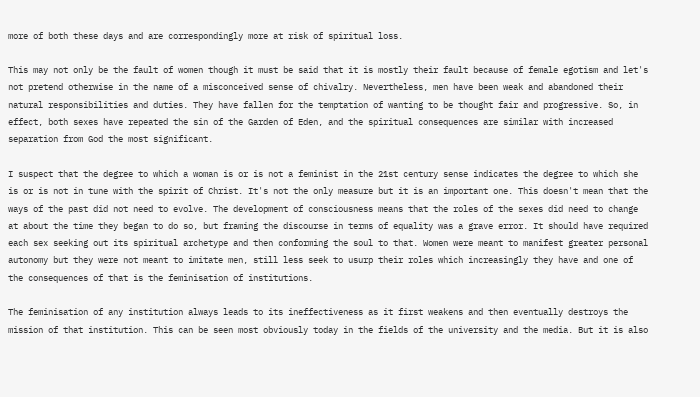more of both these days and are correspondingly more at risk of spiritual loss.

This may not only be the fault of women though it must be said that it is mostly their fault because of female egotism and let's not pretend otherwise in the name of a misconceived sense of chivalry. Nevertheless, men have been weak and abandoned their natural responsibilities and duties. They have fallen for the temptation of wanting to be thought fair and progressive. So, in effect, both sexes have repeated the sin of the Garden of Eden, and the spiritual consequences are similar with increased separation from God the most significant.

I suspect that the degree to which a woman is or is not a feminist in the 21st century sense indicates the degree to which she is or is not in tune with the spirit of Christ. It's not the only measure but it is an important one. This doesn't mean that the ways of the past did not need to evolve. The development of consciousness means that the roles of the sexes did need to change at about the time they began to do so, but framing the discourse in terms of equality was a grave error. It should have required each sex seeking out its spiritual archetype and then conforming the soul to that. Women were meant to manifest greater personal autonomy but they were not meant to imitate men, still less seek to usurp their roles which increasingly they have and one of the consequences of that is the feminisation of institutions.

The feminisation of any institution always leads to its ineffectiveness as it first weakens and then eventually destroys the mission of that institution. This can be seen most obviously today in the fields of the university and the media. But it is also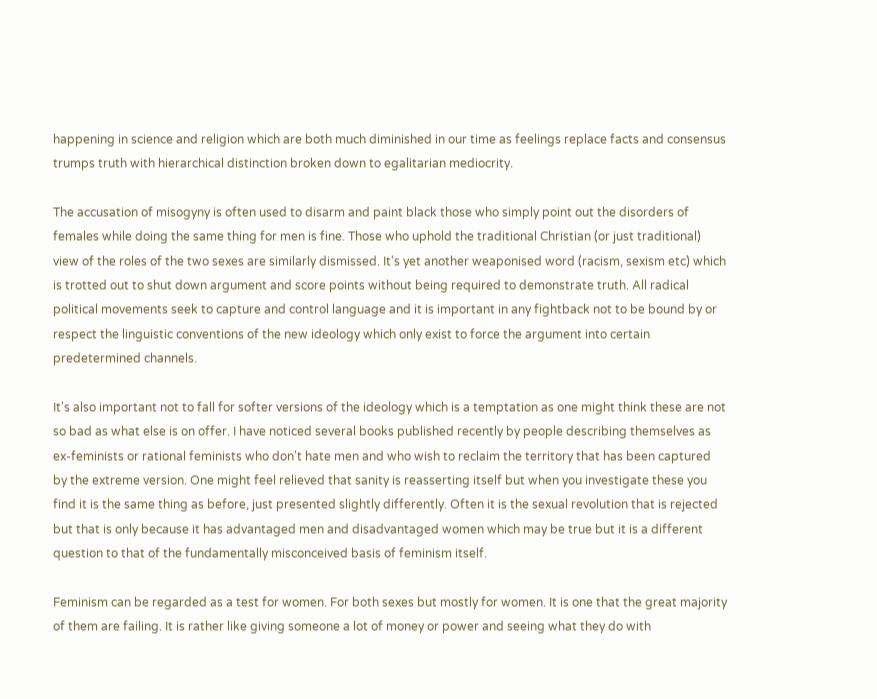happening in science and religion which are both much diminished in our time as feelings replace facts and consensus trumps truth with hierarchical distinction broken down to egalitarian mediocrity.

The accusation of misogyny is often used to disarm and paint black those who simply point out the disorders of females while doing the same thing for men is fine. Those who uphold the traditional Christian (or just traditional) view of the roles of the two sexes are similarly dismissed. It's yet another weaponised word (racism, sexism etc) which is trotted out to shut down argument and score points without being required to demonstrate truth. All radical political movements seek to capture and control language and it is important in any fightback not to be bound by or respect the linguistic conventions of the new ideology which only exist to force the argument into certain predetermined channels.

It's also important not to fall for softer versions of the ideology which is a temptation as one might think these are not so bad as what else is on offer. I have noticed several books published recently by people describing themselves as ex-feminists or rational feminists who don't hate men and who wish to reclaim the territory that has been captured by the extreme version. One might feel relieved that sanity is reasserting itself but when you investigate these you find it is the same thing as before, just presented slightly differently. Often it is the sexual revolution that is rejected but that is only because it has advantaged men and disadvantaged women which may be true but it is a different question to that of the fundamentally misconceived basis of feminism itself.

Feminism can be regarded as a test for women. For both sexes but mostly for women. It is one that the great majority of them are failing. It is rather like giving someone a lot of money or power and seeing what they do with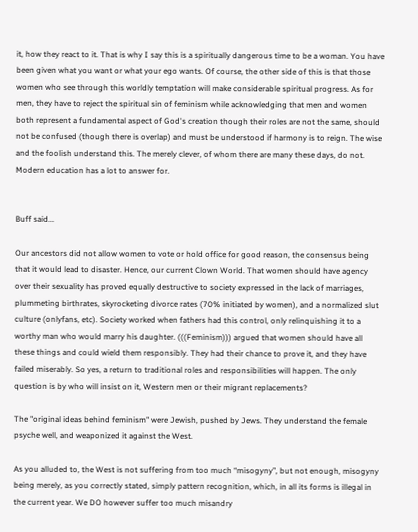it, how they react to it. That is why I say this is a spiritually dangerous time to be a woman. You have been given what you want or what your ego wants. Of course, the other side of this is that those women who see through this worldly temptation will make considerable spiritual progress. As for men, they have to reject the spiritual sin of feminism while acknowledging that men and women both represent a fundamental aspect of God's creation though their roles are not the same, should not be confused (though there is overlap) and must be understood if harmony is to reign. The wise and the foolish understand this. The merely clever, of whom there are many these days, do not. Modern education has a lot to answer for.


Buff said...

Our ancestors did not allow women to vote or hold office for good reason, the consensus being that it would lead to disaster. Hence, our current Clown World. That women should have agency over their sexuality has proved equally destructive to society expressed in the lack of marriages, plummeting birthrates, skyrocketing divorce rates (70% initiated by women), and a normalized slut culture (onlyfans, etc). Society worked when fathers had this control, only relinquishing it to a worthy man who would marry his daughter. (((Feminism))) argued that women should have all these things and could wield them responsibly. They had their chance to prove it, and they have failed miserably. So yes, a return to traditional roles and responsibilities will happen. The only question is by who will insist on it, Western men or their migrant replacements?

The "original ideas behind feminism" were Jewish, pushed by Jews. They understand the female psyche well, and weaponized it against the West.

As you alluded to, the West is not suffering from too much “misogyny”, but not enough, misogyny being merely, as you correctly stated, simply pattern recognition, which, in all its forms is illegal in the current year. We DO however suffer too much misandry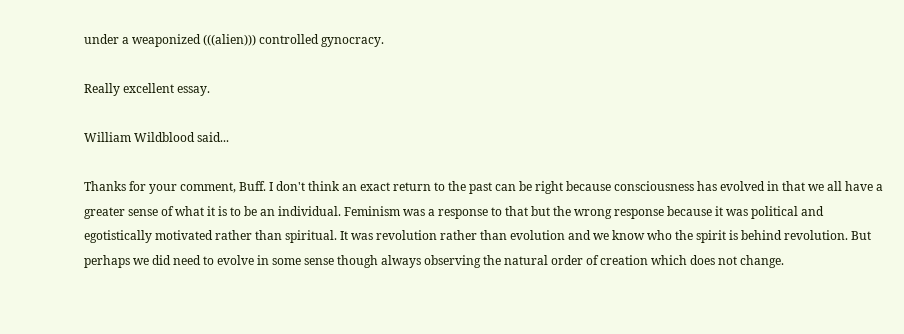under a weaponized (((alien))) controlled gynocracy.

Really excellent essay.

William Wildblood said...

Thanks for your comment, Buff. I don't think an exact return to the past can be right because consciousness has evolved in that we all have a greater sense of what it is to be an individual. Feminism was a response to that but the wrong response because it was political and egotistically motivated rather than spiritual. It was revolution rather than evolution and we know who the spirit is behind revolution. But perhaps we did need to evolve in some sense though always observing the natural order of creation which does not change.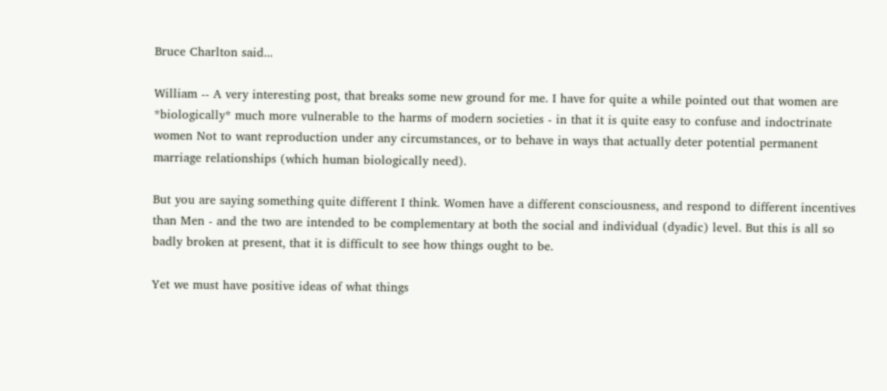Bruce Charlton said...

William -- A very interesting post, that breaks some new ground for me. I have for quite a while pointed out that women are *biologically* much more vulnerable to the harms of modern societies - in that it is quite easy to confuse and indoctrinate women Not to want reproduction under any circumstances, or to behave in ways that actually deter potential permanent marriage relationships (which human biologically need).

But you are saying something quite different I think. Women have a different consciousness, and respond to different incentives than Men - and the two are intended to be complementary at both the social and individual (dyadic) level. But this is all so badly broken at present, that it is difficult to see how things ought to be.

Yet we must have positive ideas of what things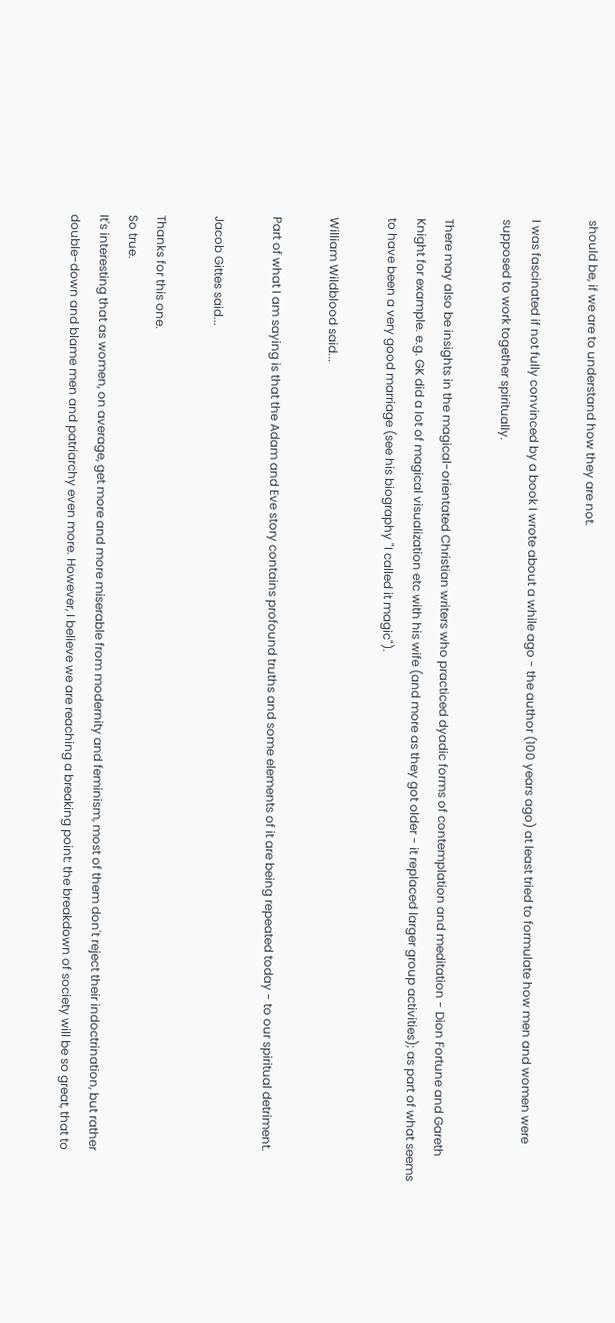should be, if we are to understand how they are not.

I was fascinated if not fully convinced by a book I wrote about a while ago - the author (100 years ago) at least tried to formulate how men and women were supposed to work together spiritually.

There may also be insights in the magical-orientated Christian writers who practiced dyadic forms of contemplation and meditation - Dion Fortune and Gareth Knight for example. e.g. GK did a lot of magical visualization etc with his wife (and more as they got older - it replaced larger group activities); as part of what seems to have been a very good marriage (see his biography "I called it magic").

William Wildblood said...

Part of what I am saying is that the Adam and Eve story contains profound truths and some elements of it are being repeated today - to our spiritual detriment.

Jacob Gittes said...

Thanks for this one.
So true.
It's interesting that as women, on average, get more and more miserable from modernity and feminism, most of them don't reject their indoctrination, but rather double-down and blame men and patriarchy even more. However, I believe we are reaching a breaking point: the breakdown of society will be so great, that to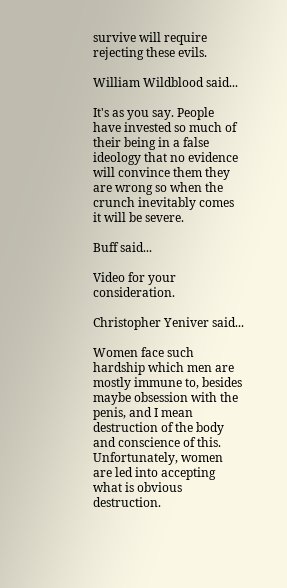survive will require rejecting these evils.

William Wildblood said...

It's as you say. People have invested so much of their being in a false ideology that no evidence will convince them they are wrong so when the crunch inevitably comes it will be severe.

Buff said...

Video for your consideration.

Christopher Yeniver said...

Women face such hardship which men are mostly immune to, besides maybe obsession with the penis, and I mean destruction of the body and conscience of this. Unfortunately, women are led into accepting what is obvious destruction.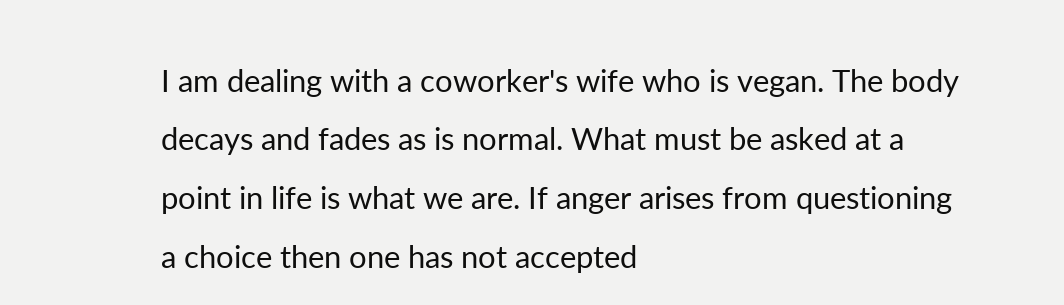I am dealing with a coworker's wife who is vegan. The body decays and fades as is normal. What must be asked at a point in life is what we are. If anger arises from questioning a choice then one has not accepted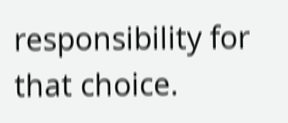responsibility for that choice.